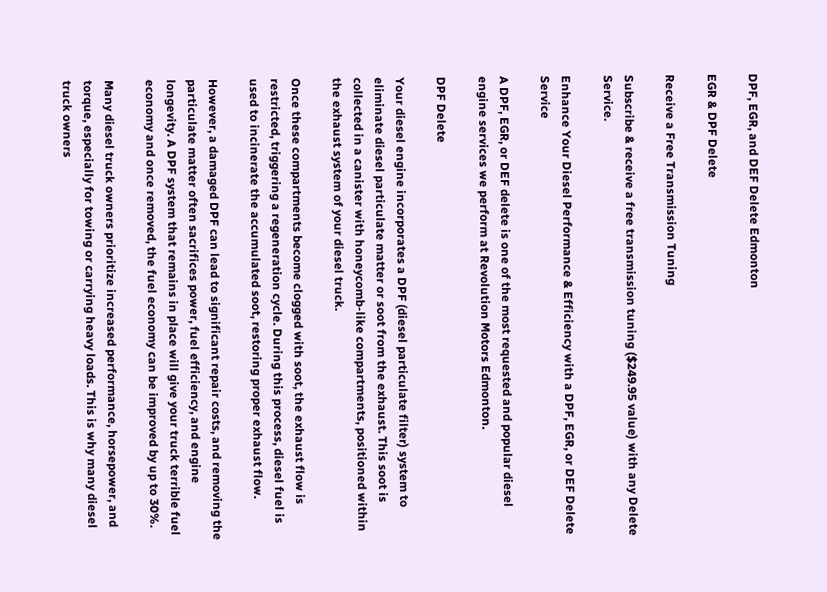DPF, EGR, and DEF Delete Edmonton

EGR & DPF Delete

Receive a Free Transmission Tuning

Subscribe & receive a free transmission tuning ($249.95 value) with any Delete Service.

Enhance Your Diesel Performance & Efficiency with a DPF, EGR, or DEF Delete Service

A DPF, EGR, or DEF delete is one of the most requested and popular diesel engine services we perform at Revolution Motors Edmonton.

DPF Delete

Your diesel engine incorporates a DPF (diesel particulate filter) system to eliminate diesel particulate matter or soot from the exhaust. This soot is collected in a canister with honeycomb-like compartments, positioned within the exhaust system of your diesel truck.

Once these compartments become clogged with soot, the exhaust flow is restricted, triggering a regeneration cycle. During this process, diesel fuel is used to incinerate the accumulated soot, restoring proper exhaust flow.

However, a damaged DPF can lead to significant repair costs, and removing the particulate matter often sacrifices power, fuel efficiency, and engine longevity. A DPF system that remains in place will give your truck terrible fuel economy and once removed, the fuel economy can be improved by up to 30%.

Many diesel truck owners prioritize increased performance, horsepower, and torque, especially for towing or carrying heavy loads. This is why many diesel truck owners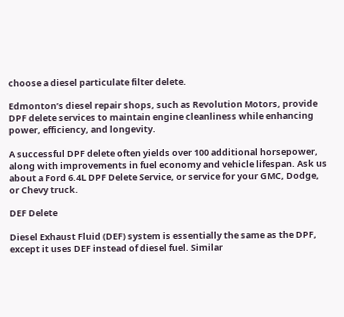choose a diesel particulate filter delete.

Edmonton’s diesel repair shops, such as Revolution Motors, provide DPF delete services to maintain engine cleanliness while enhancing power, efficiency, and longevity.

A successful DPF delete often yields over 100 additional horsepower, along with improvements in fuel economy and vehicle lifespan. Ask us about a Ford 6.4L DPF Delete Service, or service for your GMC, Dodge, or Chevy truck.

DEF Delete

Diesel Exhaust Fluid (DEF) system is essentially the same as the DPF, except it uses DEF instead of diesel fuel. Similar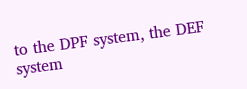to the DPF system, the DEF system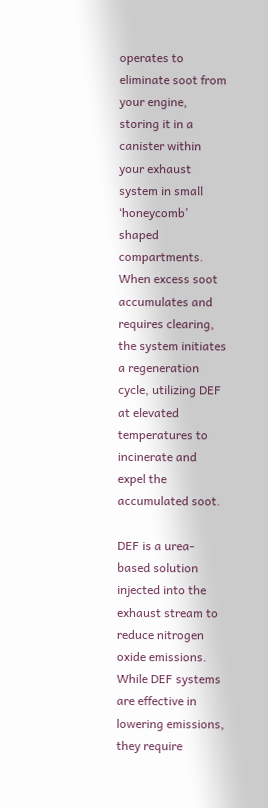operates to eliminate soot from your engine, storing it in a canister within your exhaust system in small ‘honeycomb’ shaped compartments. When excess soot accumulates and requires clearing, the system initiates a regeneration cycle, utilizing DEF at elevated temperatures to incinerate and expel the accumulated soot.

DEF is a urea-based solution injected into the exhaust stream to reduce nitrogen oxide emissions. While DEF systems are effective in lowering emissions, they require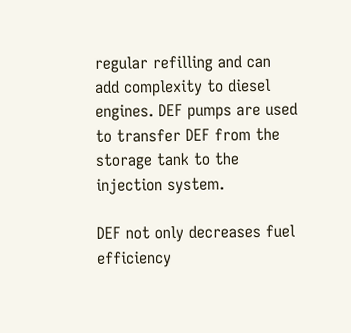regular refilling and can add complexity to diesel engines. DEF pumps are used to transfer DEF from the storage tank to the injection system.

DEF not only decreases fuel efficiency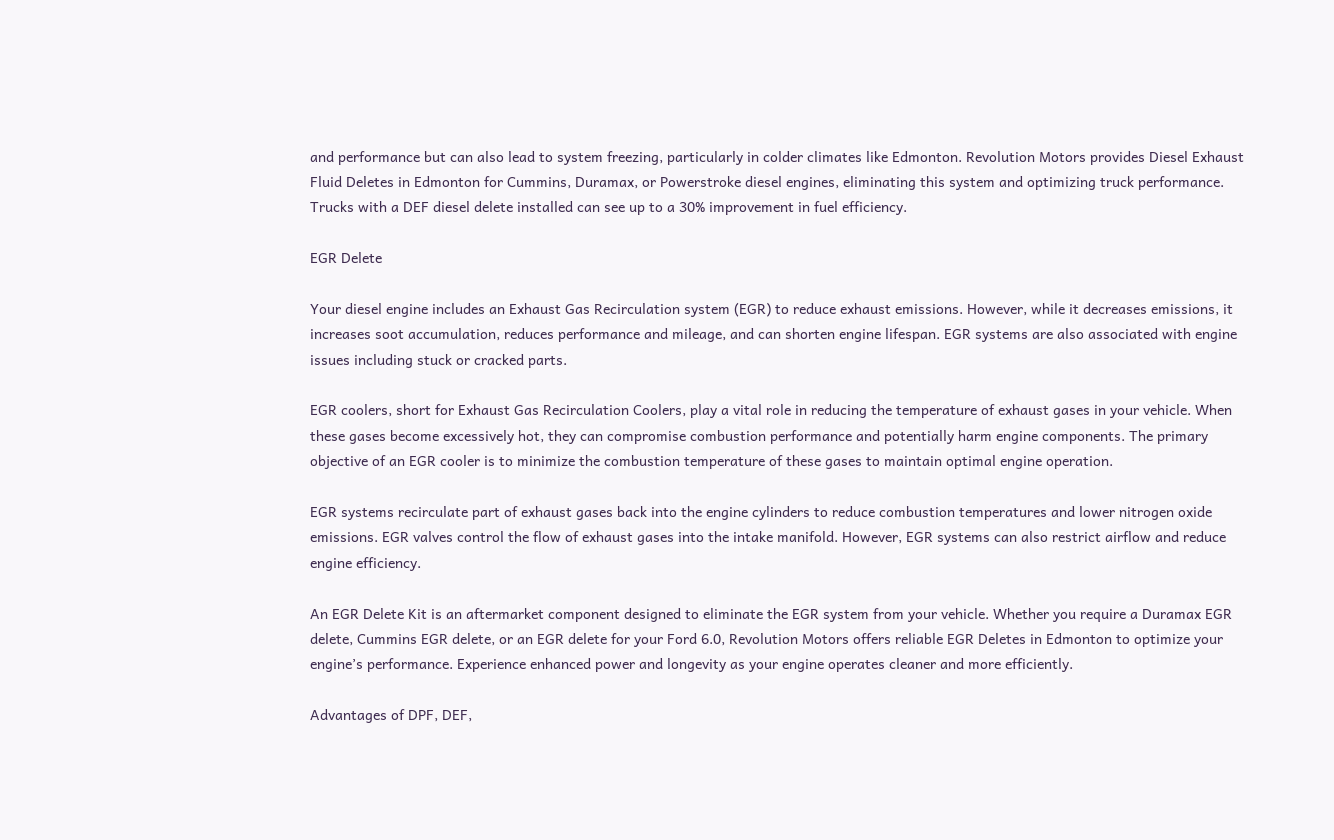and performance but can also lead to system freezing, particularly in colder climates like Edmonton. Revolution Motors provides Diesel Exhaust Fluid Deletes in Edmonton for Cummins, Duramax, or Powerstroke diesel engines, eliminating this system and optimizing truck performance. Trucks with a DEF diesel delete installed can see up to a 30% improvement in fuel efficiency.

EGR Delete

Your diesel engine includes an Exhaust Gas Recirculation system (EGR) to reduce exhaust emissions. However, while it decreases emissions, it increases soot accumulation, reduces performance and mileage, and can shorten engine lifespan. EGR systems are also associated with engine issues including stuck or cracked parts.

EGR coolers, short for Exhaust Gas Recirculation Coolers, play a vital role in reducing the temperature of exhaust gases in your vehicle. When these gases become excessively hot, they can compromise combustion performance and potentially harm engine components. The primary objective of an EGR cooler is to minimize the combustion temperature of these gases to maintain optimal engine operation.

EGR systems recirculate part of exhaust gases back into the engine cylinders to reduce combustion temperatures and lower nitrogen oxide emissions. EGR valves control the flow of exhaust gases into the intake manifold. However, EGR systems can also restrict airflow and reduce engine efficiency.

An EGR Delete Kit is an aftermarket component designed to eliminate the EGR system from your vehicle. Whether you require a Duramax EGR delete, Cummins EGR delete, or an EGR delete for your Ford 6.0, Revolution Motors offers reliable EGR Deletes in Edmonton to optimize your engine’s performance. Experience enhanced power and longevity as your engine operates cleaner and more efficiently.

Advantages of DPF, DEF,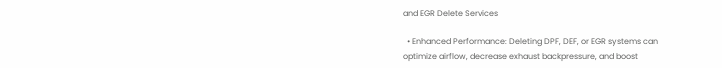and EGR Delete Services

  • Enhanced Performance: Deleting DPF, DEF, or EGR systems can optimize airflow, decrease exhaust backpressure, and boost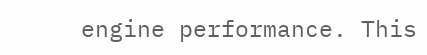engine performance. This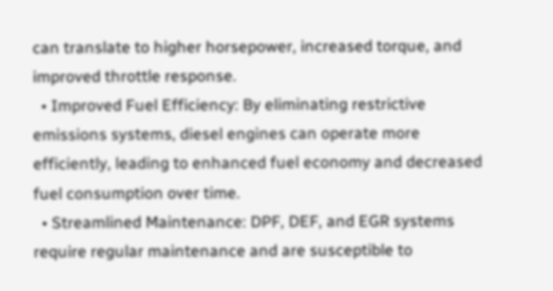can translate to higher horsepower, increased torque, and improved throttle response.
  • Improved Fuel Efficiency: By eliminating restrictive emissions systems, diesel engines can operate more efficiently, leading to enhanced fuel economy and decreased fuel consumption over time.
  • Streamlined Maintenance: DPF, DEF, and EGR systems require regular maintenance and are susceptible to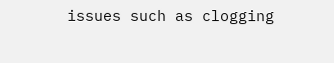issues such as clogging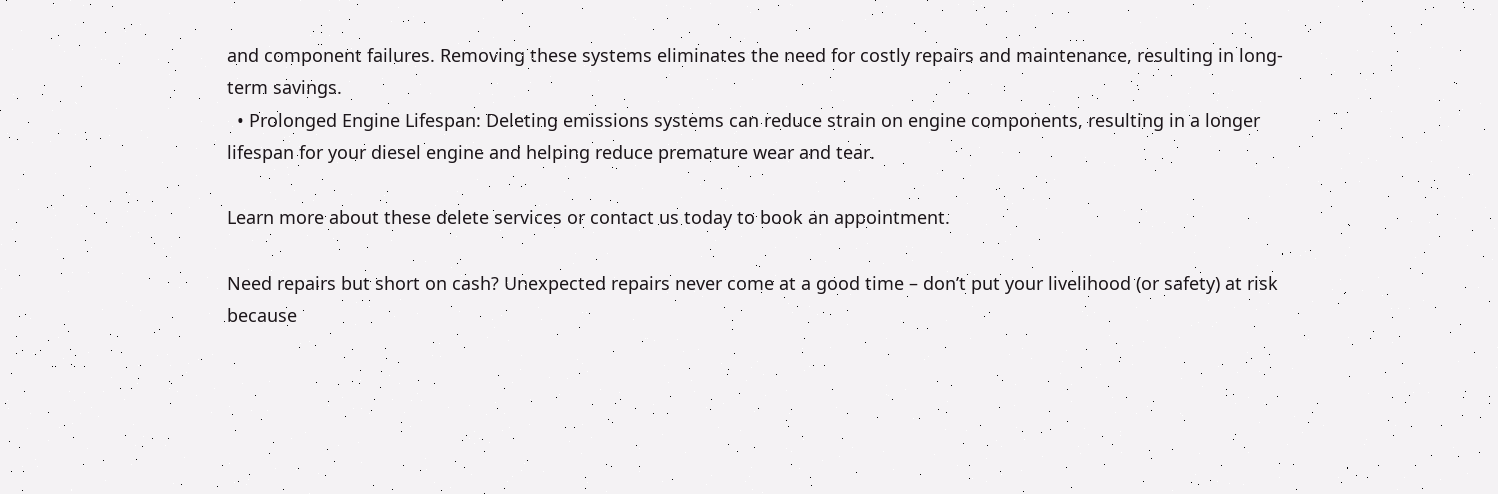and component failures. Removing these systems eliminates the need for costly repairs and maintenance, resulting in long-term savings.
  • Prolonged Engine Lifespan: Deleting emissions systems can reduce strain on engine components, resulting in a longer lifespan for your diesel engine and helping reduce premature wear and tear.

Learn more about these delete services or contact us today to book an appointment.

Need repairs but short on cash? Unexpected repairs never come at a good time – don’t put your livelihood (or safety) at risk because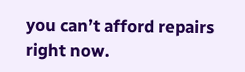you can’t afford repairs right now.